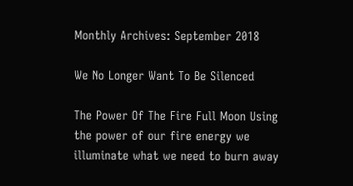Monthly Archives: September 2018

We No Longer Want To Be Silenced

The Power Of The Fire Full Moon Using the power of our fire energy we illuminate what we need to burn away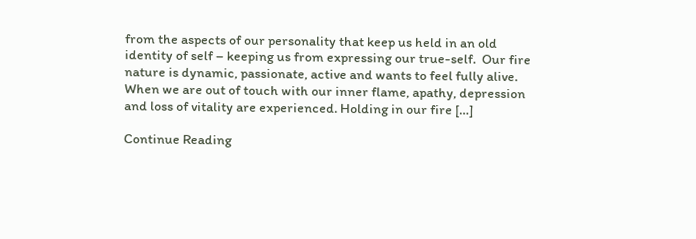from the aspects of our personality that keep us held in an old identity of self – keeping us from expressing our true-self.  Our fire nature is dynamic, passionate, active and wants to feel fully alive. When we are out of touch with our inner flame, apathy, depression and loss of vitality are experienced. Holding in our fire […]

Continue Reading